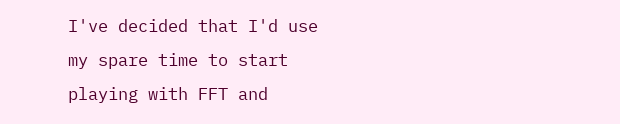I've decided that I'd use my spare time to start playing with FFT and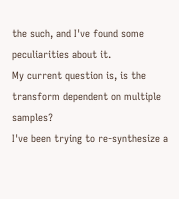the such, and I've found some peculiarities about it.
My current question is, is the transform dependent on multiple samples?
I've been trying to re-synthesize a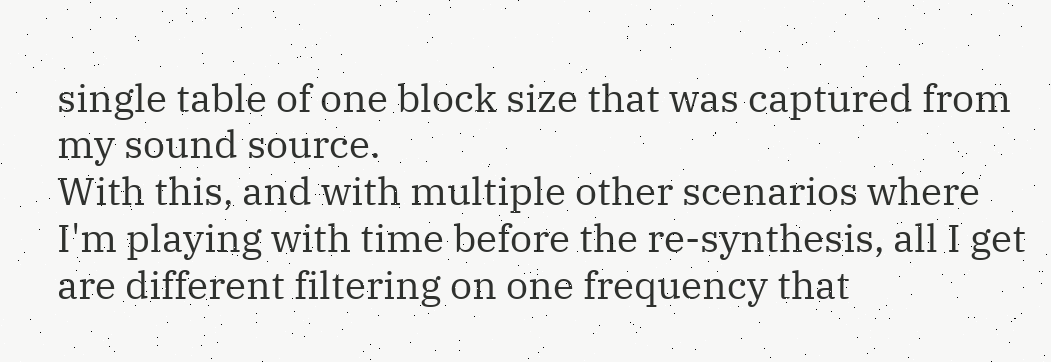single table of one block size that was captured from my sound source.
With this, and with multiple other scenarios where I'm playing with time before the re-synthesis, all I get are different filtering on one frequency that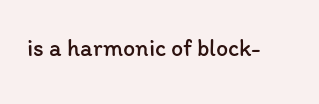is a harmonic of block-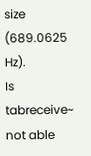size (689.0625 Hz).
Is tabreceive~ not able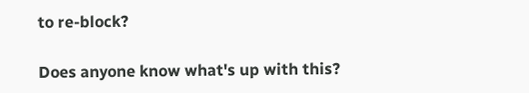to re-block?

Does anyone know what's up with this?